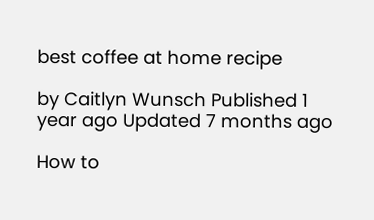best coffee at home recipe

by Caitlyn Wunsch Published 1 year ago Updated 7 months ago

How to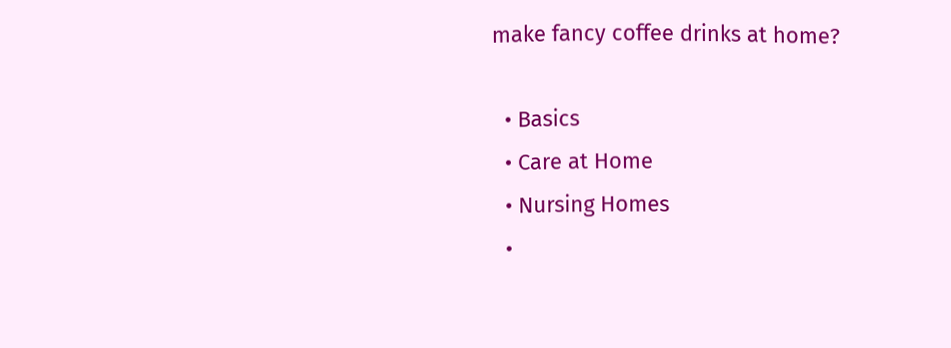make fancy coffee drinks at home?

  • Basics
  • Care at Home
  • Nursing Homes
  •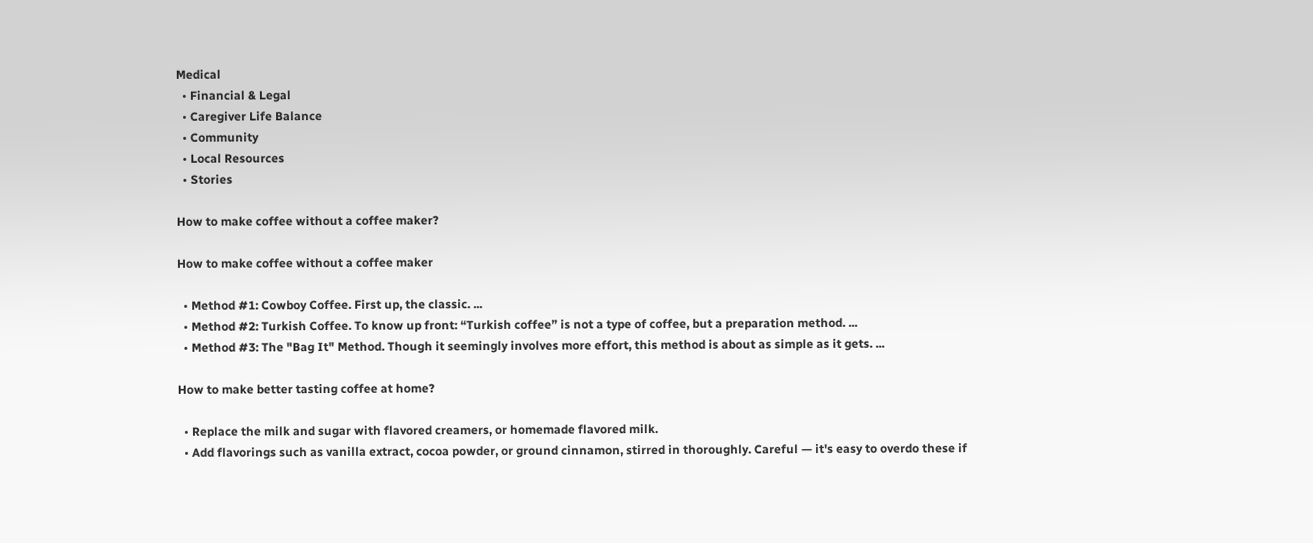Medical
  • Financial & Legal
  • Caregiver Life Balance
  • Community
  • Local Resources
  • Stories

How to make coffee without a coffee maker?

How to make coffee without a coffee maker

  • Method #1: Cowboy Coffee. First up, the classic. ...
  • Method #2: Turkish Coffee. To know up front: “Turkish coffee” is not a type of coffee, but a preparation method. ...
  • Method #3: The "Bag It" Method. Though it seemingly involves more effort, this method is about as simple as it gets. ...

How to make better tasting coffee at home?

  • Replace the milk and sugar with flavored creamers, or homemade flavored milk.
  • Add flavorings such as vanilla extract, cocoa powder, or ground cinnamon, stirred in thoroughly. Careful — it's easy to overdo these if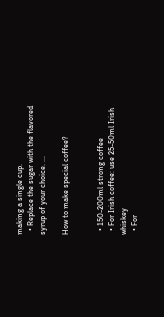making a single cup.
  • Replace the sugar with the flavored syrup of your choice. ...

How to make special coffee?


  • 150-200ml strong coffee
  • For Irish coffee: use 25-50ml Irish whiskey
  • For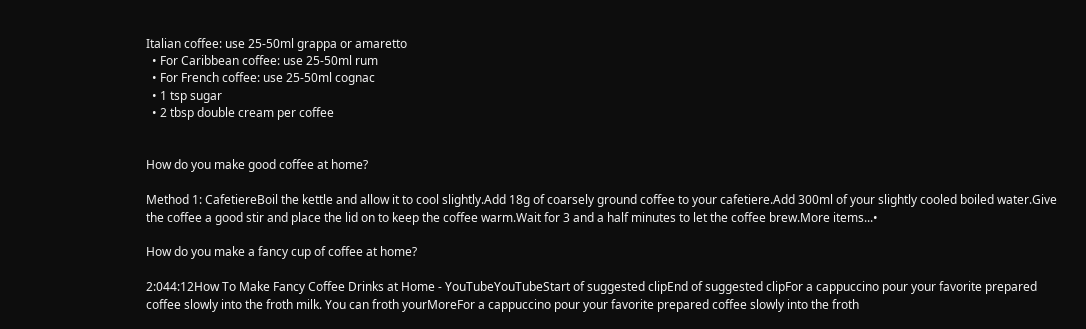Italian coffee: use 25-50ml grappa or amaretto
  • For Caribbean coffee: use 25-50ml rum
  • For French coffee: use 25-50ml cognac
  • 1 tsp sugar
  • 2 tbsp double cream per coffee


How do you make good coffee at home?

Method 1: CafetiereBoil the kettle and allow it to cool slightly.Add 18g of coarsely ground coffee to your cafetiere.Add 300ml of your slightly cooled boiled water.Give the coffee a good stir and place the lid on to keep the coffee warm.Wait for 3 and a half minutes to let the coffee brew.More items...•

How do you make a fancy cup of coffee at home?

2:044:12How To Make Fancy Coffee Drinks at Home - YouTubeYouTubeStart of suggested clipEnd of suggested clipFor a cappuccino pour your favorite prepared coffee slowly into the froth milk. You can froth yourMoreFor a cappuccino pour your favorite prepared coffee slowly into the froth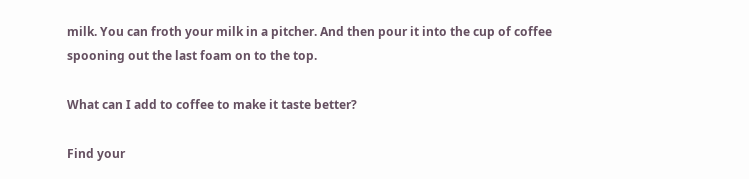milk. You can froth your milk in a pitcher. And then pour it into the cup of coffee spooning out the last foam on to the top.

What can I add to coffee to make it taste better?

Find your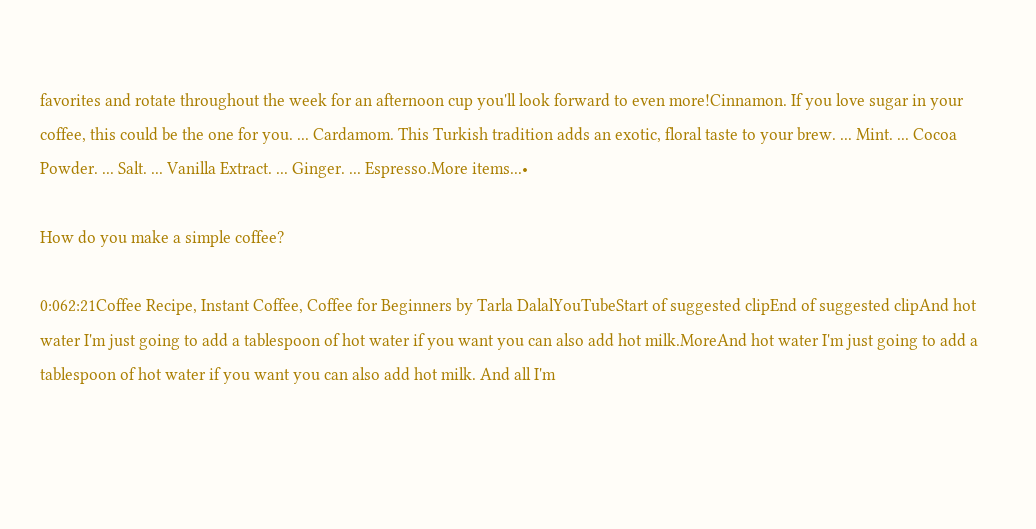favorites and rotate throughout the week for an afternoon cup you'll look forward to even more!Cinnamon. If you love sugar in your coffee, this could be the one for you. ... Cardamom. This Turkish tradition adds an exotic, floral taste to your brew. ... Mint. ... Cocoa Powder. ... Salt. ... Vanilla Extract. ... Ginger. ... Espresso.More items...•

How do you make a simple coffee?

0:062:21Coffee Recipe, Instant Coffee, Coffee for Beginners by Tarla DalalYouTubeStart of suggested clipEnd of suggested clipAnd hot water I'm just going to add a tablespoon of hot water if you want you can also add hot milk.MoreAnd hot water I'm just going to add a tablespoon of hot water if you want you can also add hot milk. And all I'm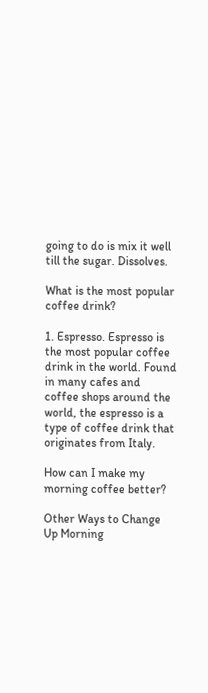going to do is mix it well till the sugar. Dissolves.

What is the most popular coffee drink?

1. Espresso. Espresso is the most popular coffee drink in the world. Found in many cafes and coffee shops around the world, the espresso is a type of coffee drink that originates from Italy.

How can I make my morning coffee better?

Other Ways to Change Up Morning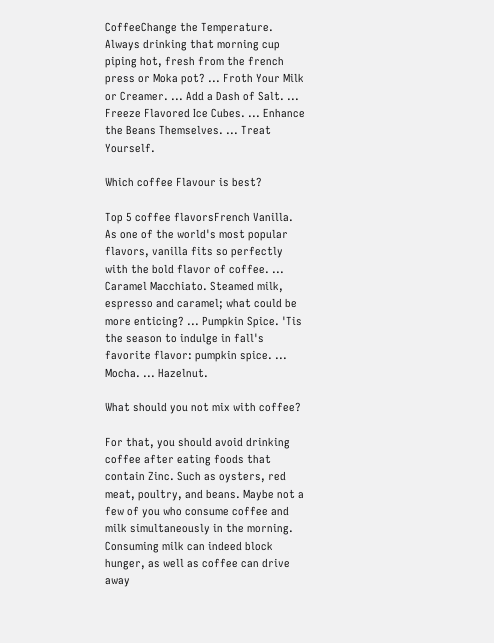CoffeeChange the Temperature. Always drinking that morning cup piping hot, fresh from the french press or Moka pot? ... Froth Your Milk or Creamer. ... Add a Dash of Salt. ... Freeze Flavored Ice Cubes. ... Enhance the Beans Themselves. ... Treat Yourself.

Which coffee Flavour is best?

Top 5 coffee flavorsFrench Vanilla. As one of the world's most popular flavors, vanilla fits so perfectly with the bold flavor of coffee. ... Caramel Macchiato. Steamed milk, espresso and caramel; what could be more enticing? ... Pumpkin Spice. 'Tis the season to indulge in fall's favorite flavor: pumpkin spice. ... Mocha. ... Hazelnut.

What should you not mix with coffee?

For that, you should avoid drinking coffee after eating foods that contain Zinc. Such as oysters, red meat, poultry, and beans. Maybe not a few of you who consume coffee and milk simultaneously in the morning. Consuming milk can indeed block hunger, as well as coffee can drive away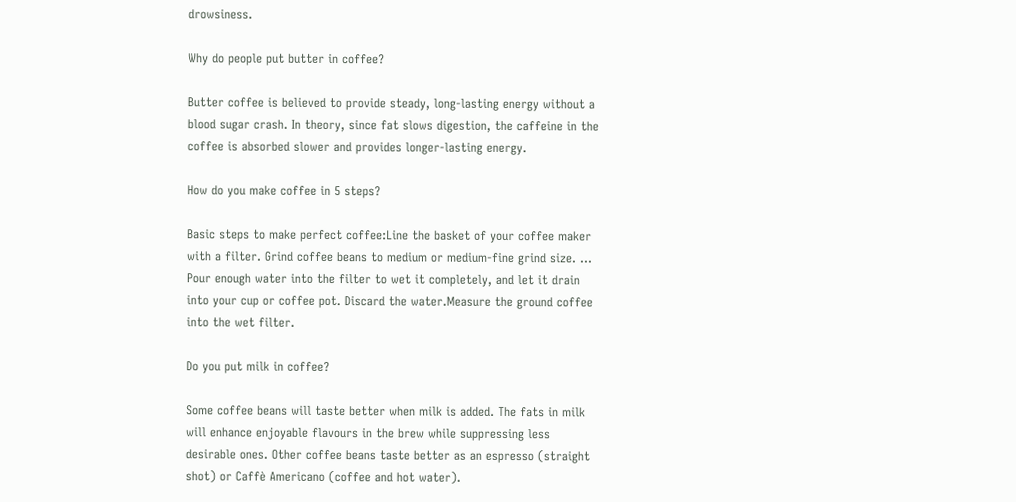drowsiness.

Why do people put butter in coffee?

Butter coffee is believed to provide steady, long-lasting energy without a blood sugar crash. In theory, since fat slows digestion, the caffeine in the coffee is absorbed slower and provides longer-lasting energy.

How do you make coffee in 5 steps?

Basic steps to make perfect coffee:Line the basket of your coffee maker with a filter. Grind coffee beans to medium or medium-fine grind size. ... Pour enough water into the filter to wet it completely, and let it drain into your cup or coffee pot. Discard the water.Measure the ground coffee into the wet filter.

Do you put milk in coffee?

Some coffee beans will taste better when milk is added. The fats in milk will enhance enjoyable flavours in the brew while suppressing less desirable ones. Other coffee beans taste better as an espresso (straight shot) or Caffè Americano (coffee and hot water).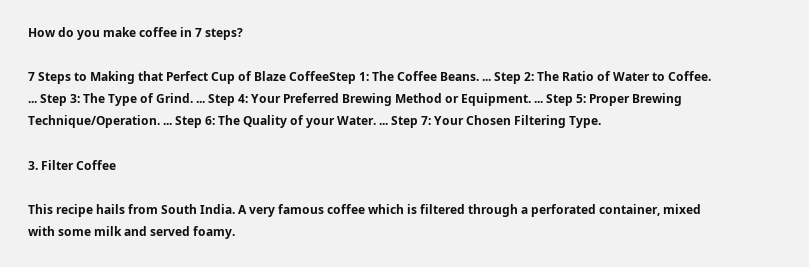How do you make coffee in 7 steps?

7 Steps to Making that Perfect Cup of Blaze CoffeeStep 1: The Coffee Beans. ... Step 2: The Ratio of Water to Coffee. ... Step 3: The Type of Grind. ... Step 4: Your Preferred Brewing Method or Equipment. ... Step 5: Proper Brewing Technique/Operation. ... Step 6: The Quality of your Water. ... Step 7: Your Chosen Filtering Type.

3. Filter Coffee

This recipe hails from South India. A very famous coffee which is filtered through a perforated container, mixed with some milk and served foamy.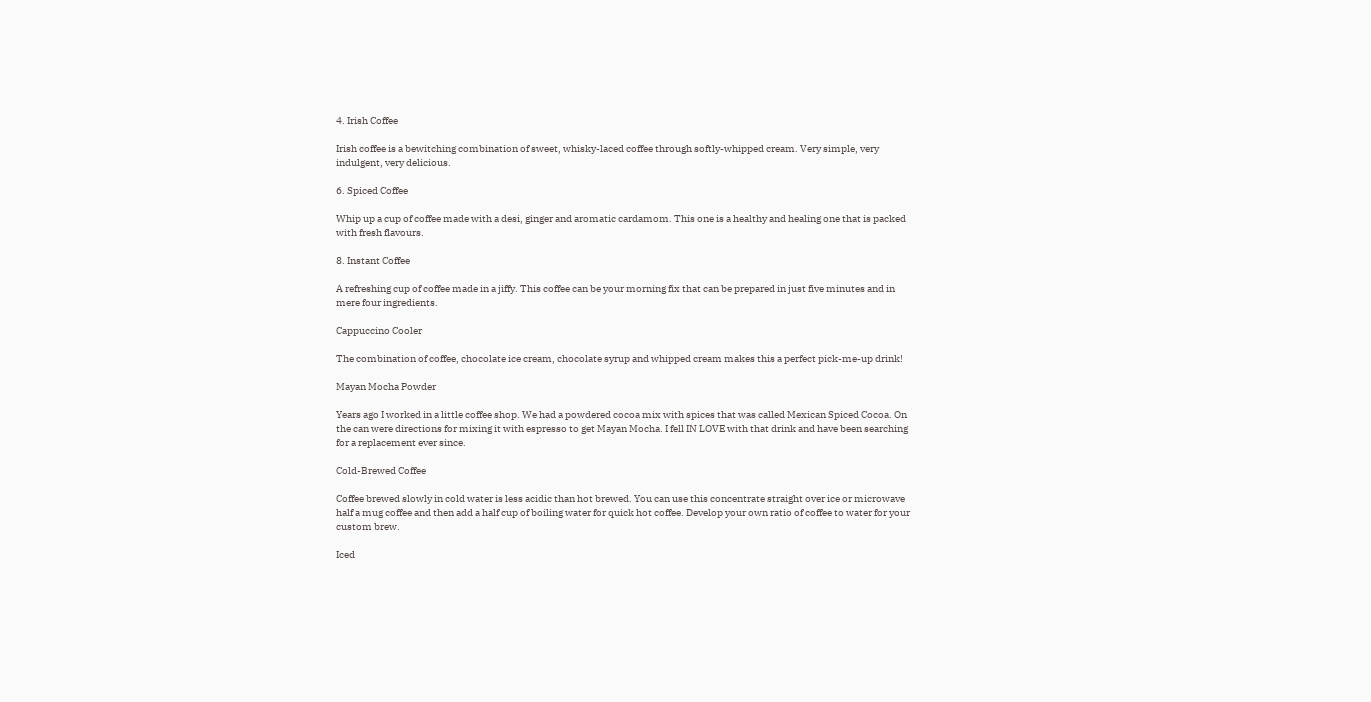4. Irish Coffee

Irish coffee is a bewitching combination of sweet, whisky-laced coffee through softly-whipped cream. Very simple, very indulgent, very delicious.

6. Spiced Coffee

Whip up a cup of coffee made with a desi, ginger and aromatic cardamom. This one is a healthy and healing one that is packed with fresh flavours.

8. Instant Coffee

A refreshing cup of coffee made in a jiffy. This coffee can be your morning fix that can be prepared in just five minutes and in mere four ingredients.

Cappuccino Cooler

The combination of coffee, chocolate ice cream, chocolate syrup and whipped cream makes this a perfect pick-me-up drink!

Mayan Mocha Powder

Years ago I worked in a little coffee shop. We had a powdered cocoa mix with spices that was called Mexican Spiced Cocoa. On the can were directions for mixing it with espresso to get Mayan Mocha. I fell IN LOVE with that drink and have been searching for a replacement ever since.

Cold-Brewed Coffee

Coffee brewed slowly in cold water is less acidic than hot brewed. You can use this concentrate straight over ice or microwave half a mug coffee and then add a half cup of boiling water for quick hot coffee. Develop your own ratio of coffee to water for your custom brew.

Iced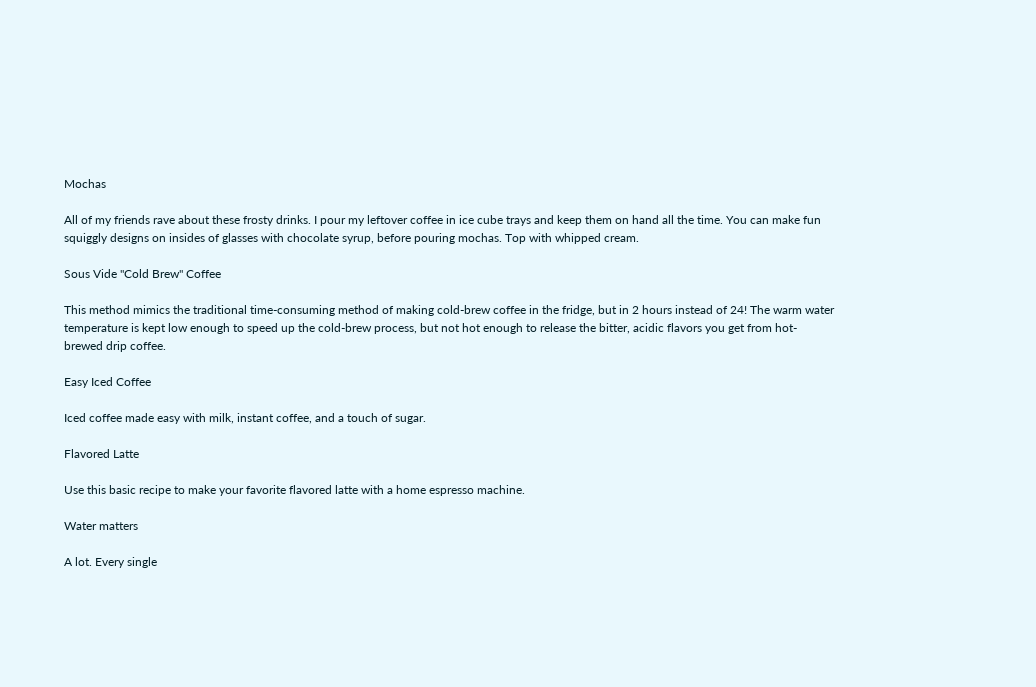Mochas

All of my friends rave about these frosty drinks. I pour my leftover coffee in ice cube trays and keep them on hand all the time. You can make fun squiggly designs on insides of glasses with chocolate syrup, before pouring mochas. Top with whipped cream.

Sous Vide "Cold Brew" Coffee

This method mimics the traditional time-consuming method of making cold-brew coffee in the fridge, but in 2 hours instead of 24! The warm water temperature is kept low enough to speed up the cold-brew process, but not hot enough to release the bitter, acidic flavors you get from hot-brewed drip coffee.

Easy Iced Coffee

Iced coffee made easy with milk, instant coffee, and a touch of sugar.

Flavored Latte

Use this basic recipe to make your favorite flavored latte with a home espresso machine.

Water matters

A lot. Every single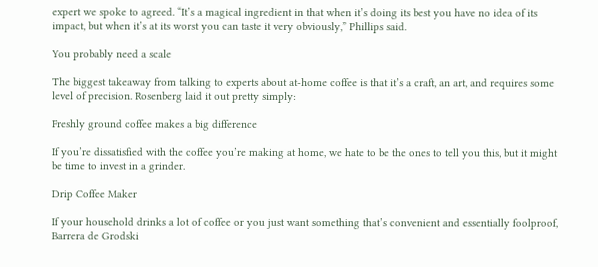expert we spoke to agreed. “It’s a magical ingredient in that when it’s doing its best you have no idea of its impact, but when it’s at its worst you can taste it very obviously,” Phillips said.

You probably need a scale

The biggest takeaway from talking to experts about at-home coffee is that it’s a craft, an art, and requires some level of precision. Rosenberg laid it out pretty simply:

Freshly ground coffee makes a big difference

If you’re dissatisfied with the coffee you’re making at home, we hate to be the ones to tell you this, but it might be time to invest in a grinder.

Drip Coffee Maker

If your household drinks a lot of coffee or you just want something that’s convenient and essentially foolproof, Barrera de Grodski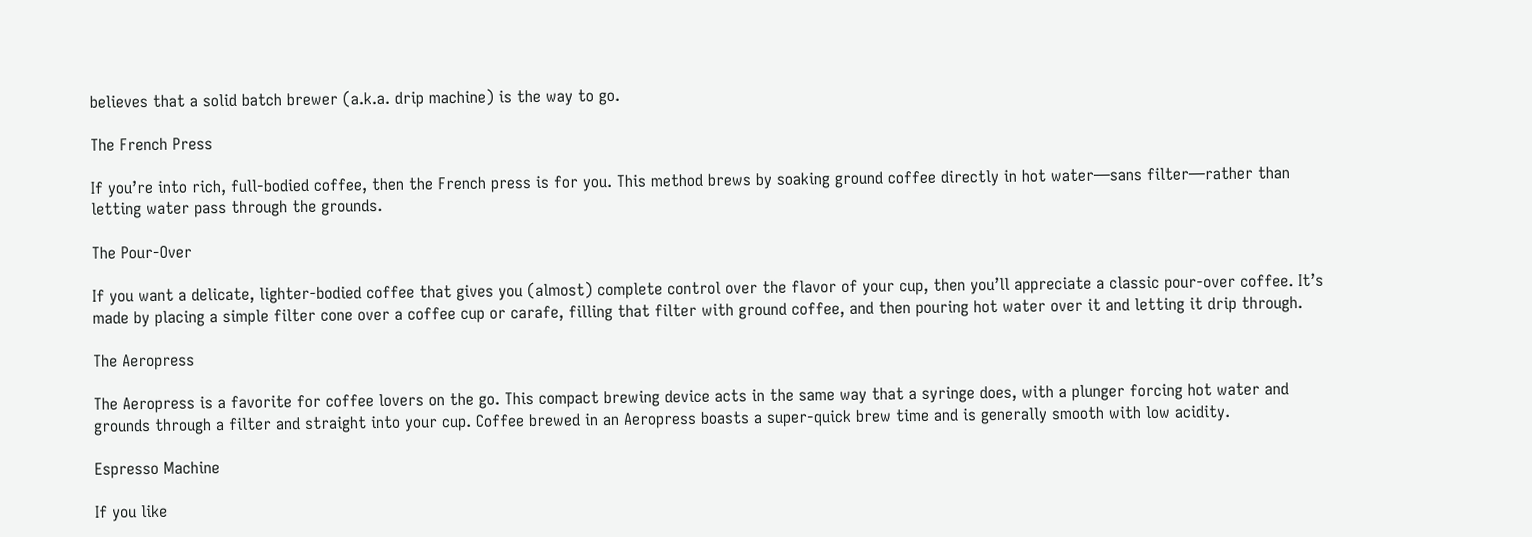believes that a solid batch brewer (a.k.a. drip machine) is the way to go.

The French Press

If you’re into rich, full-bodied coffee, then the French press is for you. This method brews by soaking ground coffee directly in hot water—sans filter—rather than letting water pass through the grounds.

The Pour-Over

If you want a delicate, lighter-bodied coffee that gives you (almost) complete control over the flavor of your cup, then you’ll appreciate a classic pour-over coffee. It’s made by placing a simple filter cone over a coffee cup or carafe, filling that filter with ground coffee, and then pouring hot water over it and letting it drip through.

The Aeropress

The Aeropress is a favorite for coffee lovers on the go. This compact brewing device acts in the same way that a syringe does, with a plunger forcing hot water and grounds through a filter and straight into your cup. Coffee brewed in an Aeropress boasts a super-quick brew time and is generally smooth with low acidity.

Espresso Machine

If you like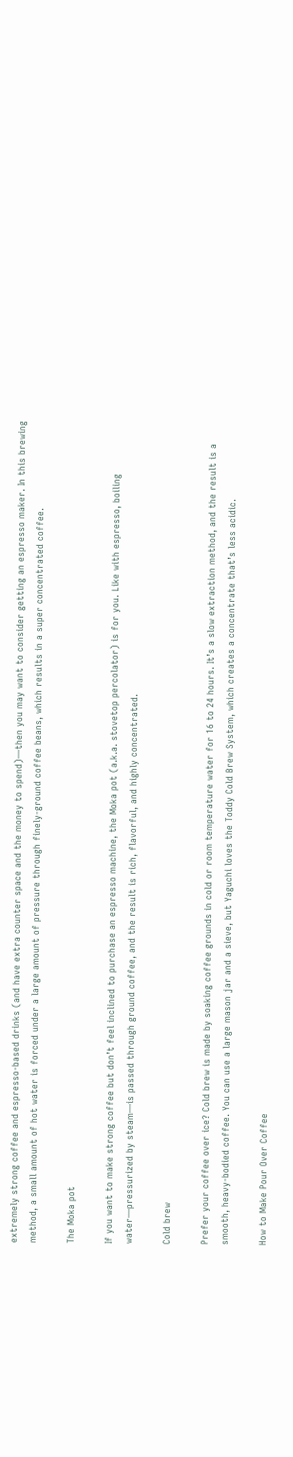extremely strong coffee and espresso-based drinks (and have extra counter space and the money to spend)—then you may want to consider getting an espresso maker. In this brewing method, a small amount of hot water is forced under a large amount of pressure through finely-ground coffee beans, which results in a super concentrated coffee.

The Moka pot

If you want to make strong coffee but don’t feel inclined to purchase an espresso machine, the Moka pot (a.k.a. stovetop percolator) is for you. Like with espresso, boiling water—pressurized by steam—is passed through ground coffee, and the result is rich, flavorful, and highly concentrated.

Cold brew

Prefer your coffee over ice? Cold brew is made by soaking coffee grounds in cold or room temperature water for 16 to 24 hours. It’s a slow extraction method, and the result is a smooth, heavy-bodied coffee. You can use a large mason jar and a sieve, but Yaguchi loves the Toddy Cold Brew System, which creates a concentrate that’s less acidic.

How to Make Pour Over Coffee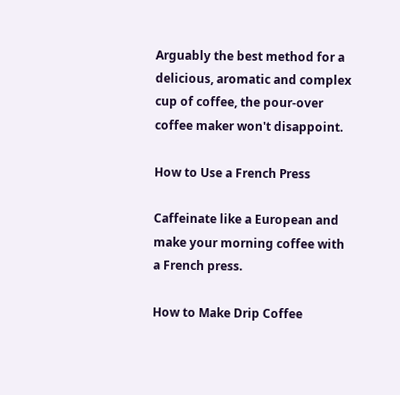Arguably the best method for a delicious, aromatic and complex cup of coffee, the pour-over coffee maker won't disappoint.

How to Use a French Press

Caffeinate like a European and make your morning coffee with a French press.

How to Make Drip Coffee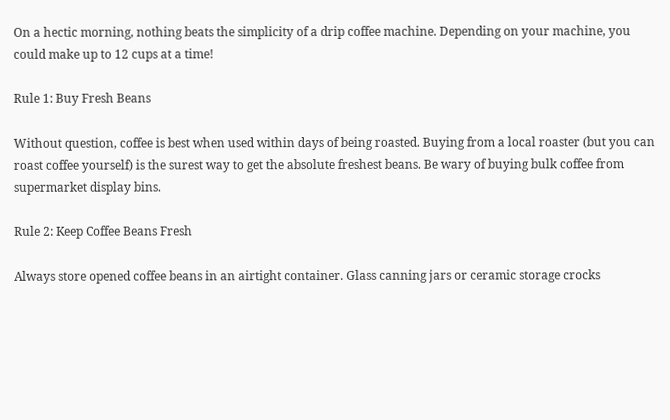On a hectic morning, nothing beats the simplicity of a drip coffee machine. Depending on your machine, you could make up to 12 cups at a time!

Rule 1: Buy Fresh Beans

Without question, coffee is best when used within days of being roasted. Buying from a local roaster (but you can roast coffee yourself) is the surest way to get the absolute freshest beans. Be wary of buying bulk coffee from supermarket display bins.

Rule 2: Keep Coffee Beans Fresh

Always store opened coffee beans in an airtight container. Glass canning jars or ceramic storage crocks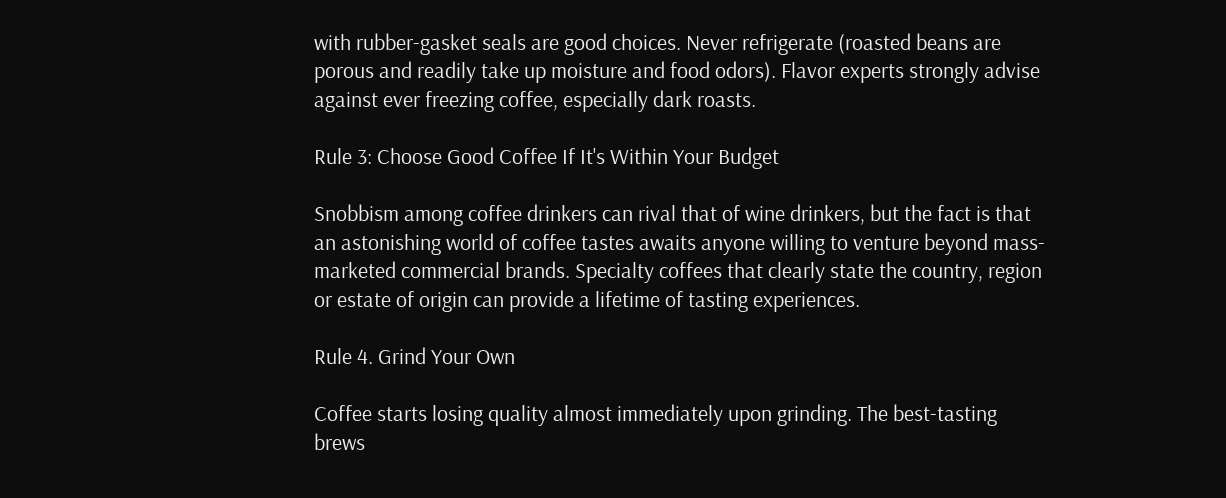with rubber-gasket seals are good choices. Never refrigerate (roasted beans are porous and readily take up moisture and food odors). Flavor experts strongly advise against ever freezing coffee, especially dark roasts.

Rule 3: Choose Good Coffee If It's Within Your Budget

Snobbism among coffee drinkers can rival that of wine drinkers, but the fact is that an astonishing world of coffee tastes awaits anyone willing to venture beyond mass-marketed commercial brands. Specialty coffees that clearly state the country, region or estate of origin can provide a lifetime of tasting experiences.

Rule 4. Grind Your Own

Coffee starts losing quality almost immediately upon grinding. The best-tasting brews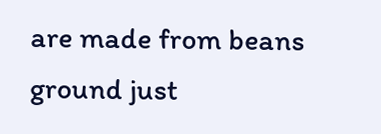are made from beans ground just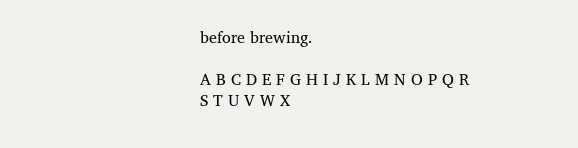before brewing.

A B C D E F G H I J K L M N O P Q R S T U V W X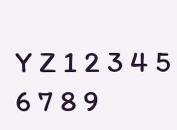Y Z 1 2 3 4 5 6 7 8 9